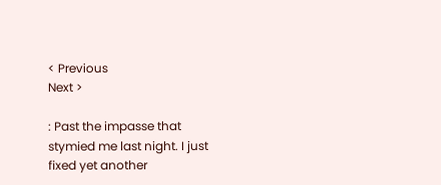< Previous
Next >

: Past the impasse that stymied me last night. I just fixed yet another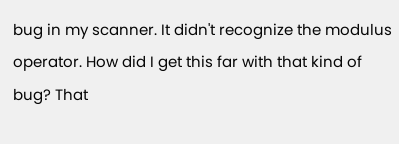bug in my scanner. It didn't recognize the modulus operator. How did I get this far with that kind of bug? That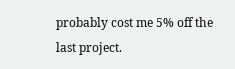probably cost me 5% off the last project.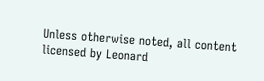Unless otherwise noted, all content licensed by Leonard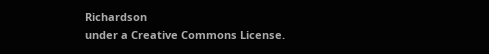Richardson
under a Creative Commons License.